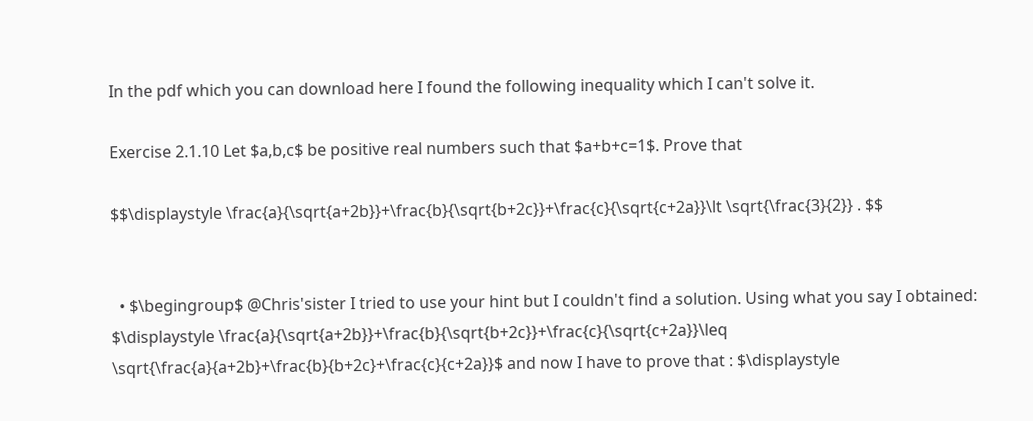In the pdf which you can download here I found the following inequality which I can't solve it.

Exercise 2.1.10 Let $a,b,c$ be positive real numbers such that $a+b+c=1$. Prove that

$$\displaystyle \frac{a}{\sqrt{a+2b}}+\frac{b}{\sqrt{b+2c}}+\frac{c}{\sqrt{c+2a}}\lt \sqrt{\frac{3}{2}} . $$


  • $\begingroup$ @Chris'sister I tried to use your hint but I couldn't find a solution. Using what you say I obtained: $\displaystyle \frac{a}{\sqrt{a+2b}}+\frac{b}{\sqrt{b+2c}}+\frac{c}{\sqrt{c+2a}}\leq \sqrt{\frac{a}{a+2b}+\frac{b}{b+2c}+\frac{c}{c+2a}}$ and now I have to prove that : $\displaystyle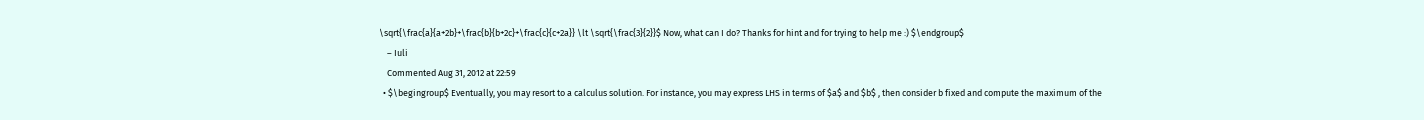\sqrt{\frac{a}{a+2b}+\frac{b}{b+2c}+\frac{c}{c+2a}} \lt \sqrt{\frac{3}{2}}$ Now, what can I do? Thanks for hint and for trying to help me :) $\endgroup$
    – Iuli
    Commented Aug 31, 2012 at 22:59
  • $\begingroup$ Eventually, you may resort to a calculus solution. For instance, you may express LHS in terms of $a$ and $b$ , then consider b fixed and compute the maximum of the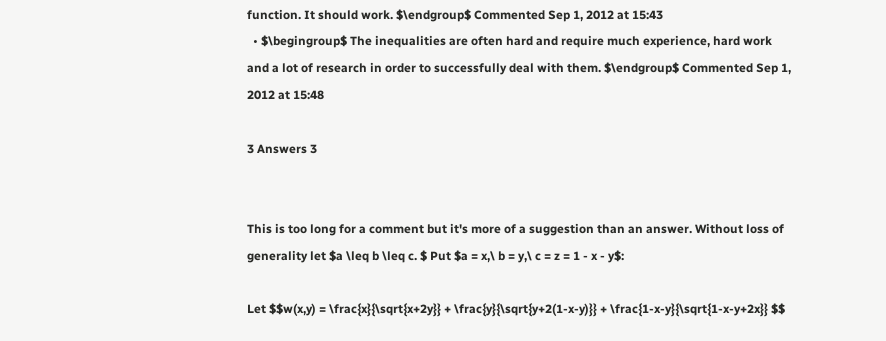function. It should work. $\endgroup$ Commented Sep 1, 2012 at 15:43
  • $\begingroup$ The inequalities are often hard and require much experience, hard work and a lot of research in order to successfully deal with them. $\endgroup$ Commented Sep 1, 2012 at 15:48

3 Answers 3


This is too long for a comment but it's more of a suggestion than an answer. Without loss of generality let $a \leq b \leq c. $ Put $a = x,\ b = y,\ c = z = 1 - x - y$:

Let $$w(x,y) = \frac{x}{\sqrt{x+2y}} + \frac{y}{\sqrt{y+2(1-x-y)}} + \frac{1-x-y}{\sqrt{1-x-y+2x}} $$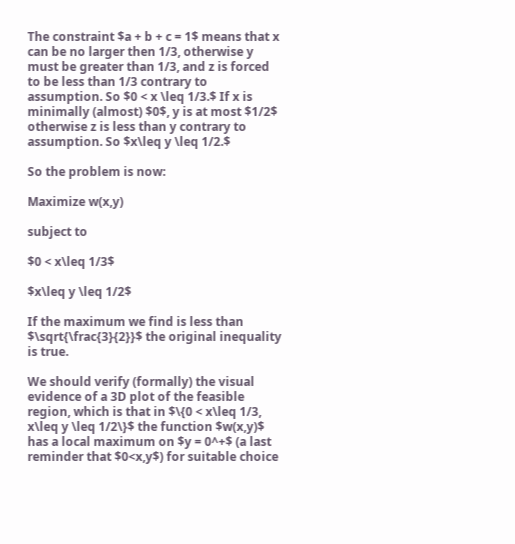The constraint $a + b + c = 1$ means that x can be no larger then 1/3, otherwise y must be greater than 1/3, and z is forced to be less than 1/3 contrary to assumption. So $0 < x \leq 1/3.$ If x is minimally (almost) $0$, y is at most $1/2$ otherwise z is less than y contrary to assumption. So $x\leq y \leq 1/2.$

So the problem is now:

Maximize w(x,y)

subject to

$0 < x\leq 1/3$

$x\leq y \leq 1/2$

If the maximum we find is less than $\sqrt{\frac{3}{2}}$ the original inequality is true.

We should verify (formally) the visual evidence of a 3D plot of the feasible region, which is that in $\{0 < x\leq 1/3, x\leq y \leq 1/2\}$ the function $w(x,y)$ has a local maximum on $y = 0^+$ (a last reminder that $0<x,y$) for suitable choice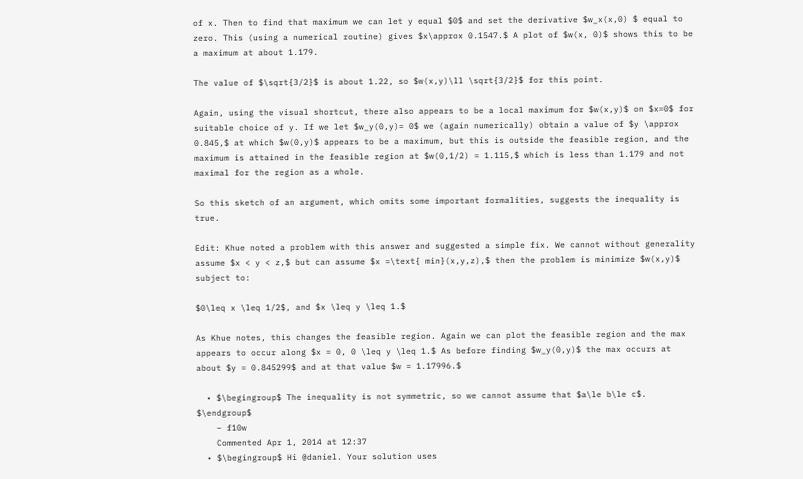of x. Then to find that maximum we can let y equal $0$ and set the derivative $w_x(x,0) $ equal to zero. This (using a numerical routine) gives $x\approx 0.1547.$ A plot of $w(x, 0)$ shows this to be a maximum at about 1.179.

The value of $\sqrt{3/2}$ is about 1.22, so $w(x,y)\ll \sqrt{3/2}$ for this point.

Again, using the visual shortcut, there also appears to be a local maximum for $w(x,y)$ on $x=0$ for suitable choice of y. If we let $w_y(0,y)= 0$ we (again numerically) obtain a value of $y \approx 0.845,$ at which $w(0,y)$ appears to be a maximum, but this is outside the feasible region, and the maximum is attained in the feasible region at $w(0,1/2) = 1.115,$ which is less than 1.179 and not maximal for the region as a whole.

So this sketch of an argument, which omits some important formalities, suggests the inequality is true.

Edit: Khue noted a problem with this answer and suggested a simple fix. We cannot without generality assume $x < y < z,$ but can assume $x =\text{ min}(x,y,z),$ then the problem is minimize $w(x,y)$ subject to:

$0\leq x \leq 1/2$, and $x \leq y \leq 1.$

As Khue notes, this changes the feasible region. Again we can plot the feasible region and the max appears to occur along $x = 0, 0 \leq y \leq 1.$ As before finding $w_y(0,y)$ the max occurs at about $y = 0.845299$ and at that value $w = 1.17996.$

  • $\begingroup$ The inequality is not symmetric, so we cannot assume that $a\le b\le c$. $\endgroup$
    – f10w
    Commented Apr 1, 2014 at 12:37
  • $\begingroup$ Hi @daniel. Your solution uses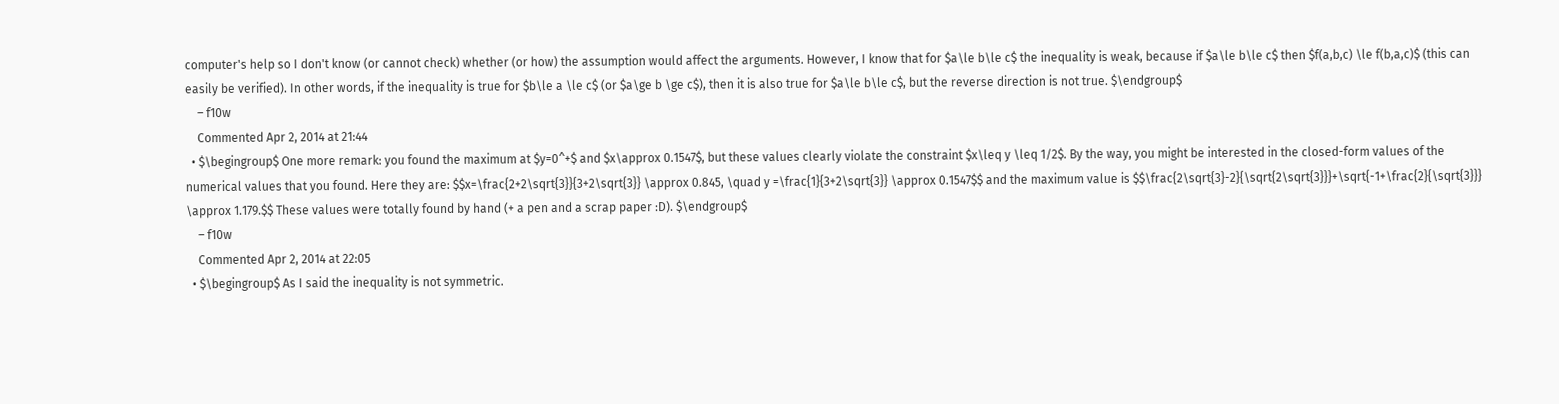computer's help so I don't know (or cannot check) whether (or how) the assumption would affect the arguments. However, I know that for $a\le b\le c$ the inequality is weak, because if $a\le b\le c$ then $f(a,b,c) \le f(b,a,c)$ (this can easily be verified). In other words, if the inequality is true for $b\le a \le c$ (or $a\ge b \ge c$), then it is also true for $a\le b\le c$, but the reverse direction is not true. $\endgroup$
    – f10w
    Commented Apr 2, 2014 at 21:44
  • $\begingroup$ One more remark: you found the maximum at $y=0^+$ and $x\approx 0.1547$, but these values clearly violate the constraint $x\leq y \leq 1/2$. By the way, you might be interested in the closed-form values of the numerical values that you found. Here they are: $$x=\frac{2+2\sqrt{3}}{3+2\sqrt{3}} \approx 0.845, \quad y =\frac{1}{3+2\sqrt{3}} \approx 0.1547$$ and the maximum value is $$\frac{2\sqrt{3}-2}{\sqrt{2\sqrt{3}}}+\sqrt{-1+\frac{2}{\sqrt{3}}} \approx 1.179.$$ These values were totally found by hand (+ a pen and a scrap paper :D). $\endgroup$
    – f10w
    Commented Apr 2, 2014 at 22:05
  • $\begingroup$ As I said the inequality is not symmetric.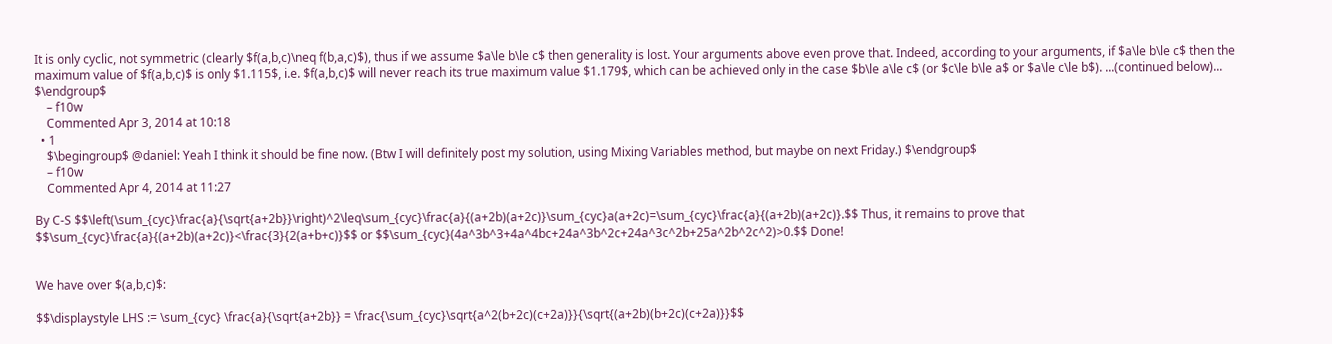It is only cyclic, not symmetric (clearly $f(a,b,c)\neq f(b,a,c)$), thus if we assume $a\le b\le c$ then generality is lost. Your arguments above even prove that. Indeed, according to your arguments, if $a\le b\le c$ then the maximum value of $f(a,b,c)$ is only $1.115$, i.e. $f(a,b,c)$ will never reach its true maximum value $1.179$, which can be achieved only in the case $b\le a\le c$ (or $c\le b\le a$ or $a\le c\le b$). ...(continued below)... $\endgroup$
    – f10w
    Commented Apr 3, 2014 at 10:18
  • 1
    $\begingroup$ @daniel: Yeah I think it should be fine now. (Btw I will definitely post my solution, using Mixing Variables method, but maybe on next Friday.) $\endgroup$
    – f10w
    Commented Apr 4, 2014 at 11:27

By C-S $$\left(\sum_{cyc}\frac{a}{\sqrt{a+2b}}\right)^2\leq\sum_{cyc}\frac{a}{(a+2b)(a+2c)}\sum_{cyc}a(a+2c)=\sum_{cyc}\frac{a}{(a+2b)(a+2c)}.$$ Thus, it remains to prove that $$\sum_{cyc}\frac{a}{(a+2b)(a+2c)}<\frac{3}{2(a+b+c)}$$ or $$\sum_{cyc}(4a^3b^3+4a^4bc+24a^3b^2c+24a^3c^2b+25a^2b^2c^2)>0.$$ Done!


We have over $(a,b,c)$:

$$\displaystyle LHS := \sum_{cyc} \frac{a}{\sqrt{a+2b}} = \frac{\sum_{cyc}\sqrt{a^2(b+2c)(c+2a)}}{\sqrt{(a+2b)(b+2c)(c+2a)}}$$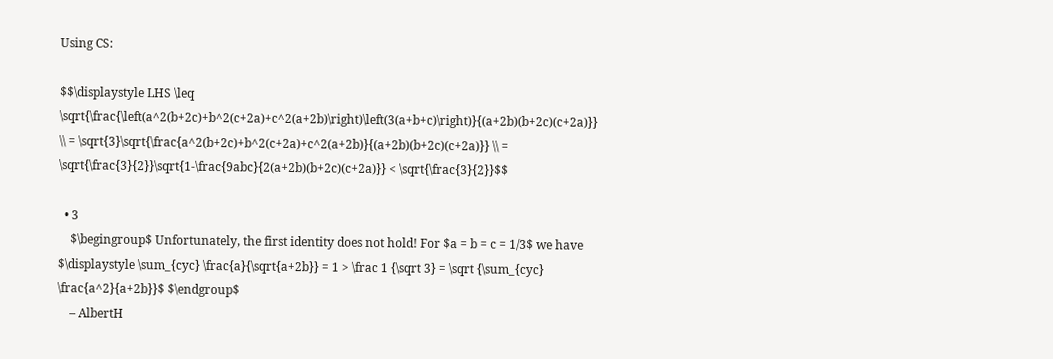Using CS:

$$\displaystyle LHS \leq \sqrt{\frac{\left(a^2(b+2c)+b^2(c+2a)+c^2(a+2b)\right)\left(3(a+b+c)\right)}{(a+2b)(b+2c)(c+2a)}} \\ = \sqrt{3}\sqrt{\frac{a^2(b+2c)+b^2(c+2a)+c^2(a+2b)}{(a+2b)(b+2c)(c+2a)}} \\ = \sqrt{\frac{3}{2}}\sqrt{1-\frac{9abc}{2(a+2b)(b+2c)(c+2a)}} < \sqrt{\frac{3}{2}}$$

  • 3
    $\begingroup$ Unfortunately, the first identity does not hold! For $a = b = c = 1/3$ we have $\displaystyle \sum_{cyc} \frac{a}{\sqrt{a+2b}} = 1 > \frac 1 {\sqrt 3} = \sqrt {\sum_{cyc} \frac{a^2}{a+2b}}$ $\endgroup$
    – AlbertH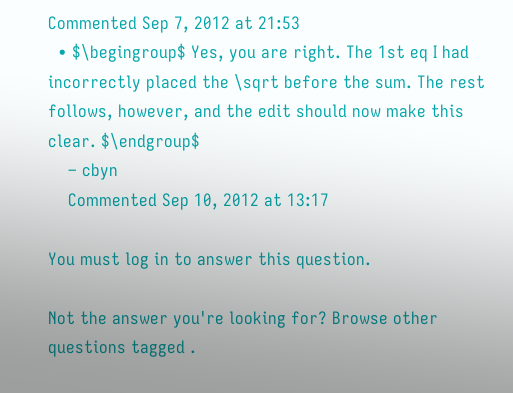Commented Sep 7, 2012 at 21:53
  • $\begingroup$ Yes, you are right. The 1st eq I had incorrectly placed the \sqrt before the sum. The rest follows, however, and the edit should now make this clear. $\endgroup$
    – cbyn
    Commented Sep 10, 2012 at 13:17

You must log in to answer this question.

Not the answer you're looking for? Browse other questions tagged .